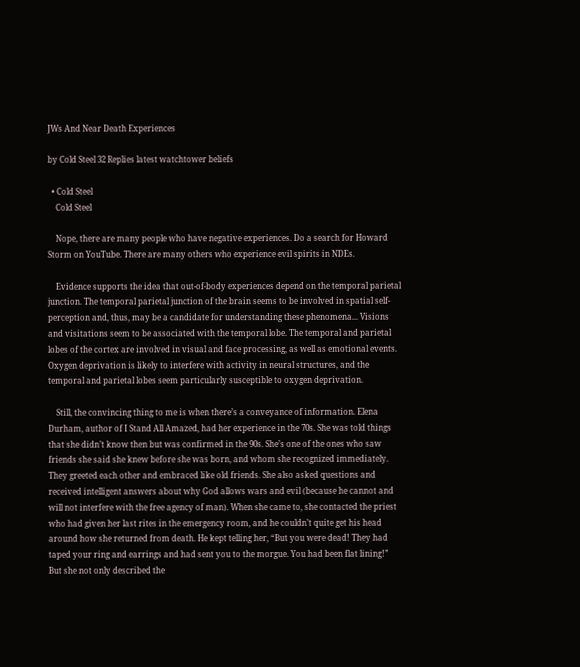JWs And Near Death Experiences

by Cold Steel 32 Replies latest watchtower beliefs

  • Cold Steel
    Cold Steel

    Nope, there are many people who have negative experiences. Do a search for Howard Storm on YouTube. There are many others who experience evil spirits in NDEs.

    Evidence supports the idea that out-of-body experiences depend on the temporal parietal junction. The temporal parietal junction of the brain seems to be involved in spatial self-perception and, thus, may be a candidate for understanding these phenomena... Visions and visitations seem to be associated with the temporal lobe. The temporal and parietal lobes of the cortex are involved in visual and face processing, as well as emotional events. Oxygen deprivation is likely to interfere with activity in neural structures, and the temporal and parietal lobes seem particularly susceptible to oxygen deprivation.

    Still, the convincing thing to me is when there’s a conveyance of information. Elena Durham, author of I Stand All Amazed, had her experience in the 70s. She was told things that she didn’t know then but was confirmed in the 90s. She’s one of the ones who saw friends she said she knew before she was born, and whom she recognized immediately. They greeted each other and embraced like old friends. She also asked questions and received intelligent answers about why God allows wars and evil (because he cannot and will not interfere with the free agency of man). When she came to, she contacted the priest who had given her last rites in the emergency room, and he couldn’t quite get his head around how she returned from death. He kept telling her, “But you were dead! They had taped your ring and earrings and had sent you to the morgue. You had been flat lining!” But she not only described the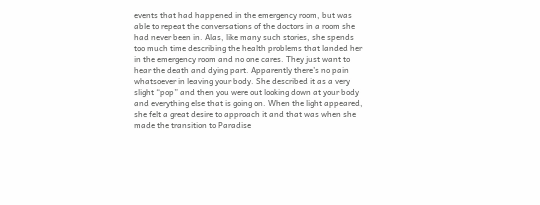events that had happened in the emergency room, but was able to repeat the conversations of the doctors in a room she had never been in. Alas, like many such stories, she spends too much time describing the health problems that landed her in the emergency room and no one cares. They just want to hear the death and dying part. Apparently there’s no pain whatsoever in leaving your body. She described it as a very slight “pop” and then you were out looking down at your body and everything else that is going on. When the light appeared, she felt a great desire to approach it and that was when she made the transition to Paradise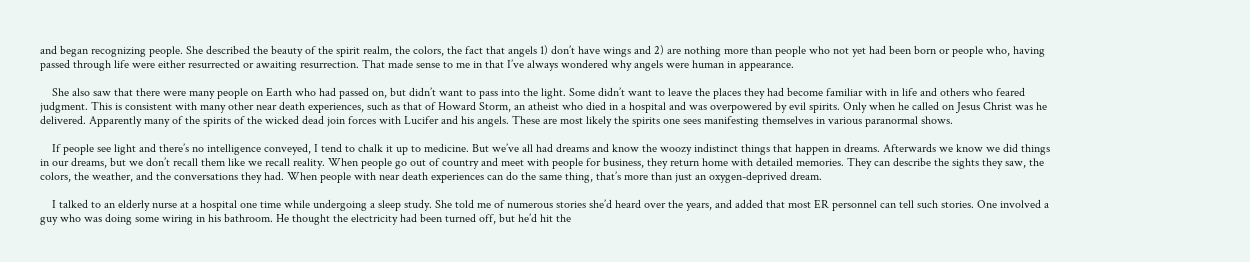and began recognizing people. She described the beauty of the spirit realm, the colors, the fact that angels 1) don’t have wings and 2) are nothing more than people who not yet had been born or people who, having passed through life were either resurrected or awaiting resurrection. That made sense to me in that I’ve always wondered why angels were human in appearance.

    She also saw that there were many people on Earth who had passed on, but didn’t want to pass into the light. Some didn’t want to leave the places they had become familiar with in life and others who feared judgment. This is consistent with many other near death experiences, such as that of Howard Storm, an atheist who died in a hospital and was overpowered by evil spirits. Only when he called on Jesus Christ was he delivered. Apparently many of the spirits of the wicked dead join forces with Lucifer and his angels. These are most likely the spirits one sees manifesting themselves in various paranormal shows.

    If people see light and there’s no intelligence conveyed, I tend to chalk it up to medicine. But we’ve all had dreams and know the woozy indistinct things that happen in dreams. Afterwards we know we did things in our dreams, but we don’t recall them like we recall reality. When people go out of country and meet with people for business, they return home with detailed memories. They can describe the sights they saw, the colors, the weather, and the conversations they had. When people with near death experiences can do the same thing, that’s more than just an oxygen-deprived dream.

    I talked to an elderly nurse at a hospital one time while undergoing a sleep study. She told me of numerous stories she’d heard over the years, and added that most ER personnel can tell such stories. One involved a guy who was doing some wiring in his bathroom. He thought the electricity had been turned off, but he’d hit the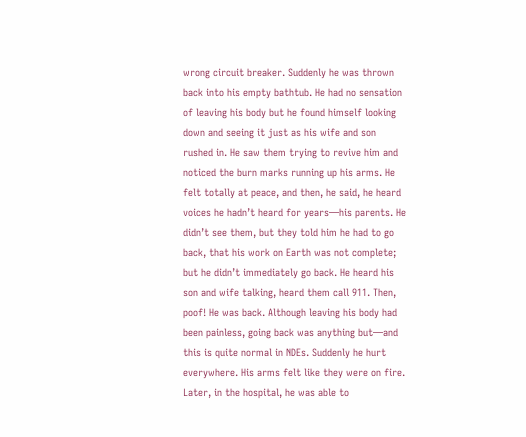wrong circuit breaker. Suddenly he was thrown back into his empty bathtub. He had no sensation of leaving his body but he found himself looking down and seeing it just as his wife and son rushed in. He saw them trying to revive him and noticed the burn marks running up his arms. He felt totally at peace, and then, he said, he heard voices he hadn’t heard for years—his parents. He didn’t see them, but they told him he had to go back, that his work on Earth was not complete; but he didn’t immediately go back. He heard his son and wife talking, heard them call 911. Then, poof! He was back. Although leaving his body had been painless, going back was anything but—and this is quite normal in NDEs. Suddenly he hurt everywhere. His arms felt like they were on fire. Later, in the hospital, he was able to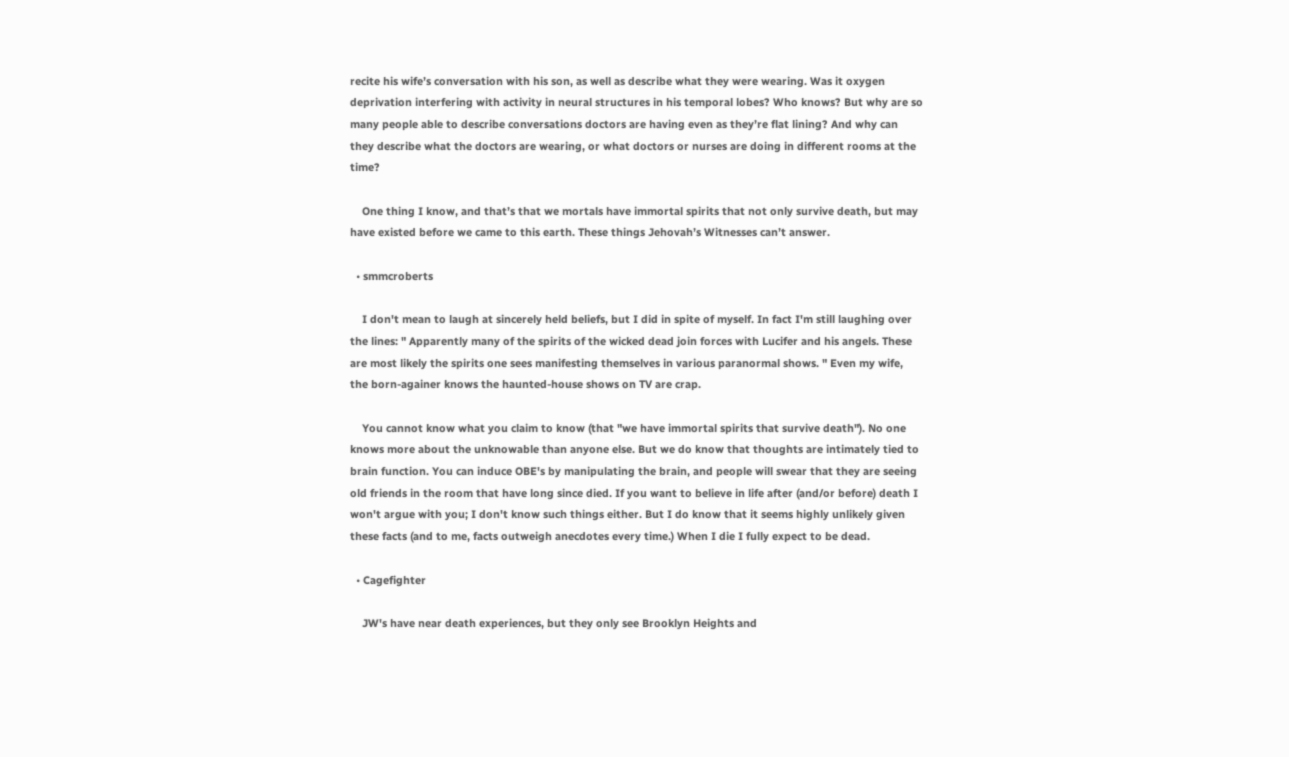recite his wife’s conversation with his son, as well as describe what they were wearing. Was it oxygen deprivation interfering with activity in neural structures in his temporal lobes? Who knows? But why are so many people able to describe conversations doctors are having even as they’re flat lining? And why can they describe what the doctors are wearing, or what doctors or nurses are doing in different rooms at the time?

    One thing I know, and that’s that we mortals have immortal spirits that not only survive death, but may have existed before we came to this earth. These things Jehovah’s Witnesses can’t answer.

  • smmcroberts

    I don't mean to laugh at sincerely held beliefs, but I did in spite of myself. In fact I'm still laughing over the lines: " Apparently many of the spirits of the wicked dead join forces with Lucifer and his angels. These are most likely the spirits one sees manifesting themselves in various paranormal shows. " Even my wife, the born-againer knows the haunted-house shows on TV are crap.

    You cannot know what you claim to know (that "we have immortal spirits that survive death"). No one knows more about the unknowable than anyone else. But we do know that thoughts are intimately tied to brain function. You can induce OBE's by manipulating the brain, and people will swear that they are seeing old friends in the room that have long since died. If you want to believe in life after (and/or before) death I won't argue with you; I don't know such things either. But I do know that it seems highly unlikely given these facts (and to me, facts outweigh anecdotes every time.) When I die I fully expect to be dead.

  • Cagefighter

    JW's have near death experiences, but they only see Brooklyn Heights and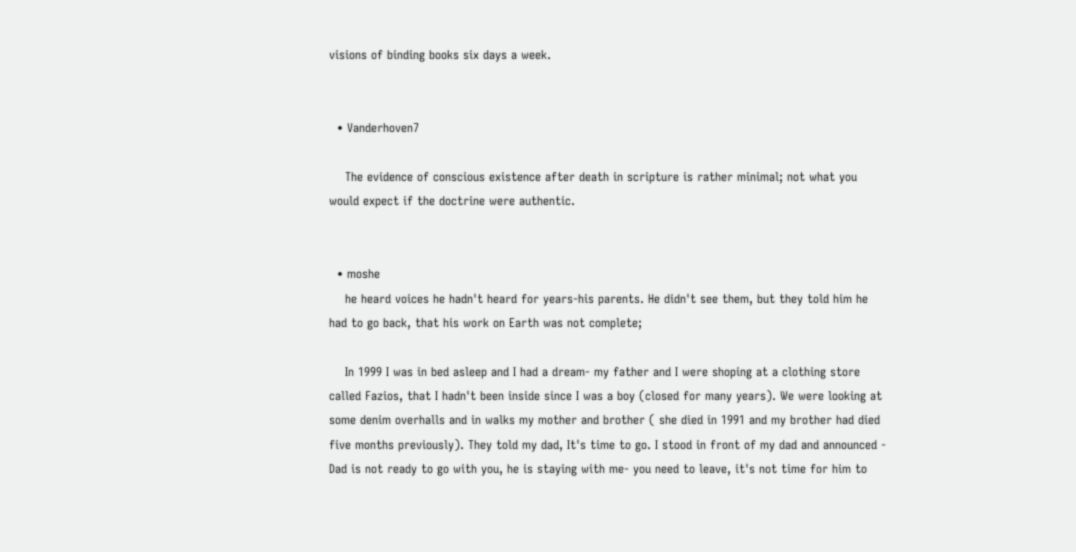visions of binding books six days a week.


  • Vanderhoven7

    The evidence of conscious existence after death in scripture is rather minimal; not what you would expect if the doctrine were authentic.


  • moshe
    he heard voices he hadn't heard for years-his parents. He didn't see them, but they told him he had to go back, that his work on Earth was not complete;

    In 1999 I was in bed asleep and I had a dream- my father and I were shoping at a clothing store called Fazios, that I hadn't been inside since I was a boy (closed for many years). We were looking at some denim overhalls and in walks my mother and brother ( she died in 1991 and my brother had died five months previously). They told my dad, It's time to go. I stood in front of my dad and announced - Dad is not ready to go with you, he is staying with me- you need to leave, it's not time for him to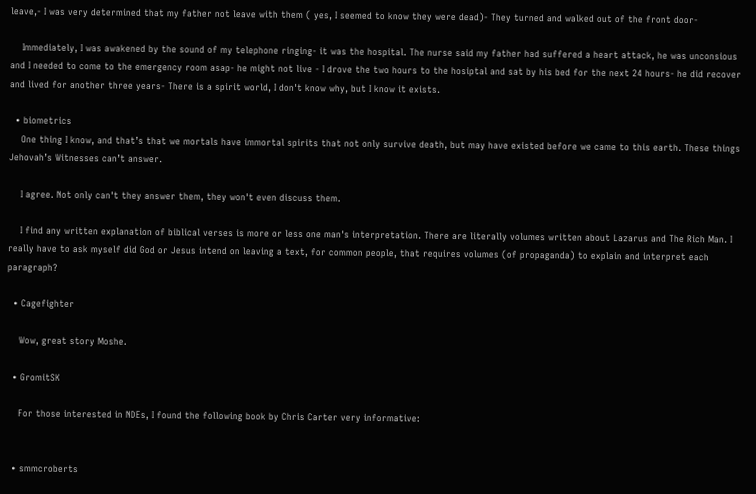leave,- I was very determined that my father not leave with them ( yes, I seemed to know they were dead)- They turned and walked out of the front door-

    Immediately, I was awakened by the sound of my telephone ringing- it was the hospital. The nurse said my father had suffered a heart attack, he was unconsious and I needed to come to the emergency room asap- he might not live - I drove the two hours to the hosiptal and sat by his bed for the next 24 hours- he did recover and lived for another three years- There is a spirit world, I don't know why, but I know it exists.

  • biometrics
    One thing I know, and that’s that we mortals have immortal spirits that not only survive death, but may have existed before we came to this earth. These things Jehovah’s Witnesses can’t answer.

    I agree. Not only can't they answer them, they won't even discuss them.

    I find any written explanation of biblical verses is more or less one man's interpretation. There are literally volumes written about Lazarus and The Rich Man. I really have to ask myself did God or Jesus intend on leaving a text, for common people, that requires volumes (of propaganda) to explain and interpret each paragraph?

  • Cagefighter

    Wow, great story Moshe.

  • GromitSK

    For those interested in NDEs, I found the following book by Chris Carter very informative:


  • smmcroberts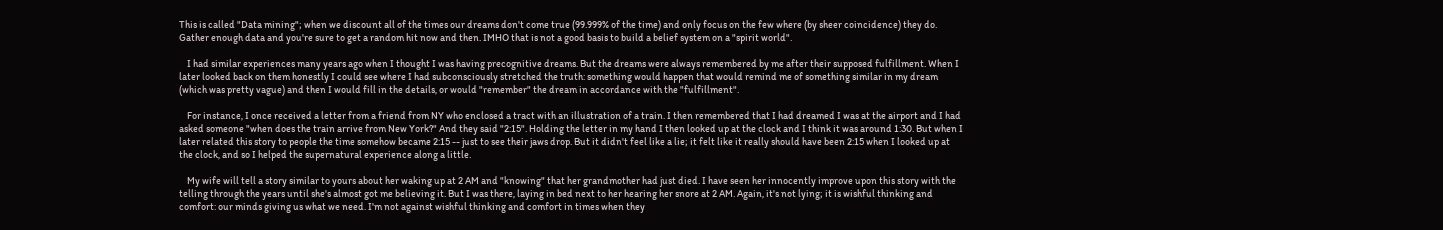This is called "Data mining"; when we discount all of the times our dreams don't come true (99.999% of the time) and only focus on the few where (by sheer coincidence) they do. Gather enough data and you're sure to get a random hit now and then. IMHO that is not a good basis to build a belief system on a "spirit world".

    I had similar experiences many years ago when I thought I was having precognitive dreams. But the dreams were always remembered by me after their supposed fulfillment. When I later looked back on them honestly I could see where I had subconsciously stretched the truth: something would happen that would remind me of something similar in my dream (which was pretty vague) and then I would fill in the details, or would "remember" the dream in accordance with the "fulfillment".

    For instance, I once received a letter from a friend from NY who enclosed a tract with an illustration of a train. I then remembered that I had dreamed I was at the airport and I had asked someone "when does the train arrive from New York?" And they said "2:15". Holding the letter in my hand I then looked up at the clock and I think it was around 1:30. But when I later related this story to people the time somehow became 2:15 -- just to see their jaws drop. But it didn't feel like a lie; it felt like it really should have been 2:15 when I looked up at the clock, and so I helped the supernatural experience along a little.

    My wife will tell a story similar to yours about her waking up at 2 AM and "knowing" that her grandmother had just died. I have seen her innocently improve upon this story with the telling through the years until she's almost got me believing it. But I was there, laying in bed next to her hearing her snore at 2 AM. Again, it's not lying; it is wishful thinking and comfort: our minds giving us what we need. I'm not against wishful thinking and comfort in times when they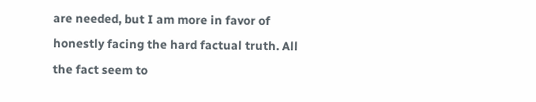are needed, but I am more in favor of honestly facing the hard factual truth. All the fact seem to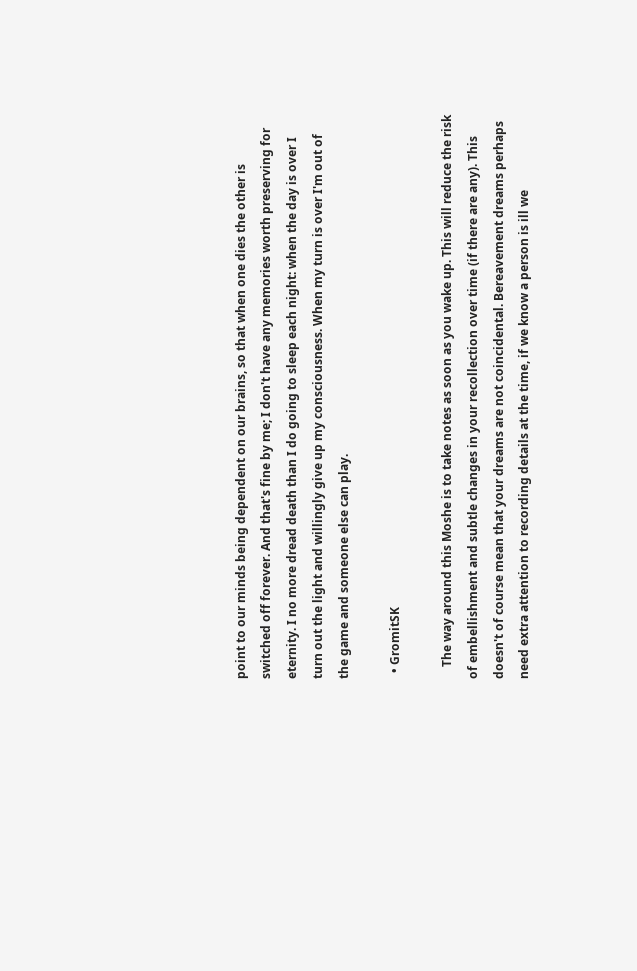point to our minds being dependent on our brains, so that when one dies the other is switched off forever. And that's fine by me; I don't have any memories worth preserving for eternity. I no more dread death than I do going to sleep each night: when the day is over I turn out the light and willingly give up my consciousness. When my turn is over I'm out of the game and someone else can play.

  • GromitSK

    The way around this Moshe is to take notes as soon as you wake up. This will reduce the risk of embellishment and subtle changes in your recollection over time (if there are any). This doesn't of course mean that your dreams are not coincidental. Bereavement dreams perhaps need extra attention to recording details at the time, if we know a person is ill we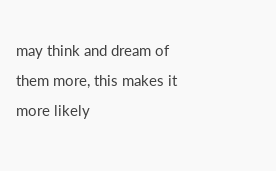may think and dream of them more, this makes it more likely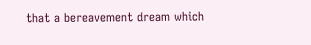that a bereavement dream which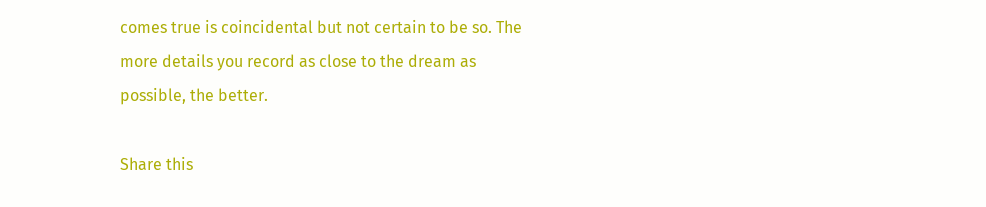comes true is coincidental but not certain to be so. The more details you record as close to the dream as possible, the better.

Share this